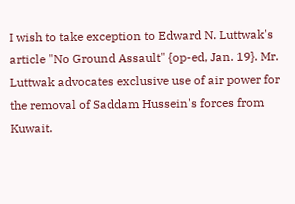I wish to take exception to Edward N. Luttwak's article "No Ground Assault" {op-ed, Jan. 19}. Mr. Luttwak advocates exclusive use of air power for the removal of Saddam Hussein's forces from Kuwait.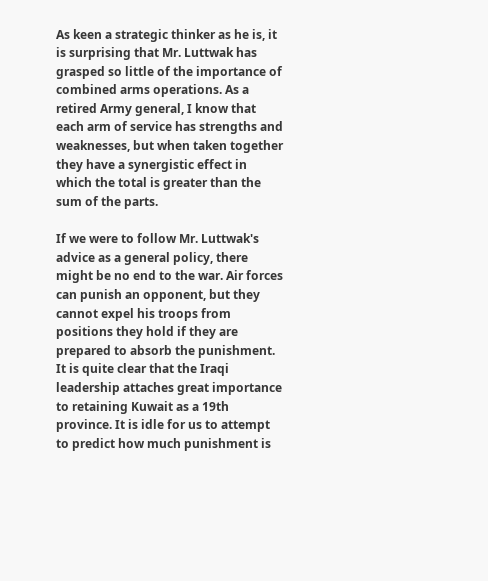As keen a strategic thinker as he is, it is surprising that Mr. Luttwak has grasped so little of the importance of combined arms operations. As a retired Army general, I know that each arm of service has strengths and weaknesses, but when taken together they have a synergistic effect in which the total is greater than the sum of the parts.

If we were to follow Mr. Luttwak's advice as a general policy, there might be no end to the war. Air forces can punish an opponent, but they cannot expel his troops from positions they hold if they are prepared to absorb the punishment. It is quite clear that the Iraqi leadership attaches great importance to retaining Kuwait as a 19th province. It is idle for us to attempt to predict how much punishment is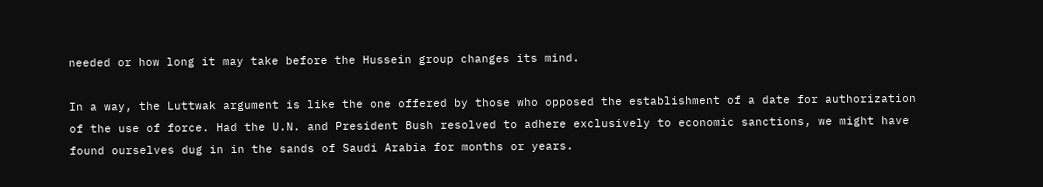needed or how long it may take before the Hussein group changes its mind.

In a way, the Luttwak argument is like the one offered by those who opposed the establishment of a date for authorization of the use of force. Had the U.N. and President Bush resolved to adhere exclusively to economic sanctions, we might have found ourselves dug in in the sands of Saudi Arabia for months or years.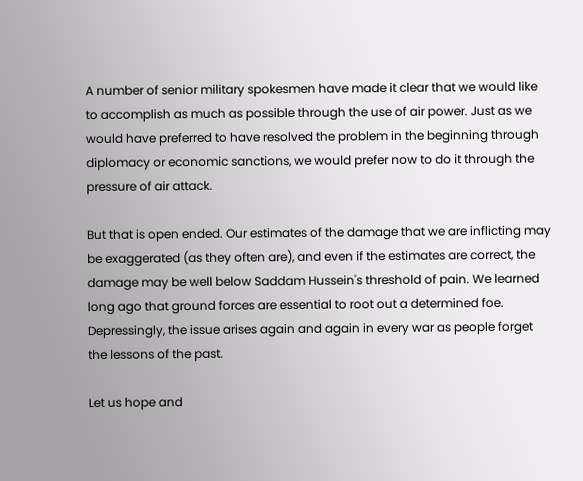A number of senior military spokesmen have made it clear that we would like to accomplish as much as possible through the use of air power. Just as we would have preferred to have resolved the problem in the beginning through diplomacy or economic sanctions, we would prefer now to do it through the pressure of air attack.

But that is open ended. Our estimates of the damage that we are inflicting may be exaggerated (as they often are), and even if the estimates are correct, the damage may be well below Saddam Hussein's threshold of pain. We learned long ago that ground forces are essential to root out a determined foe. Depressingly, the issue arises again and again in every war as people forget the lessons of the past.

Let us hope and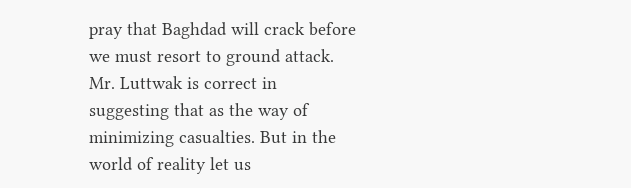pray that Baghdad will crack before we must resort to ground attack. Mr. Luttwak is correct in suggesting that as the way of minimizing casualties. But in the world of reality let us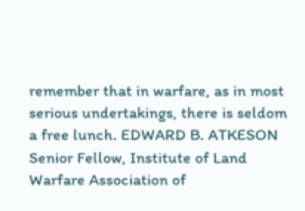remember that in warfare, as in most serious undertakings, there is seldom a free lunch. EDWARD B. ATKESON Senior Fellow, Institute of Land Warfare Association of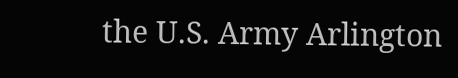the U.S. Army Arlington